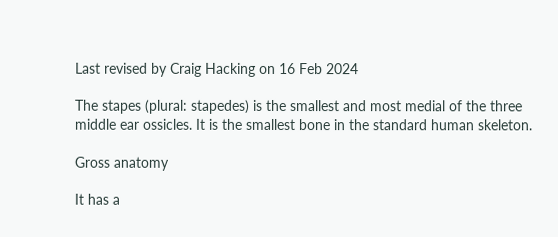Last revised by Craig Hacking on 16 Feb 2024

The stapes (plural: stapedes) is the smallest and most medial of the three middle ear ossicles. It is the smallest bone in the standard human skeleton.

Gross anatomy

It has a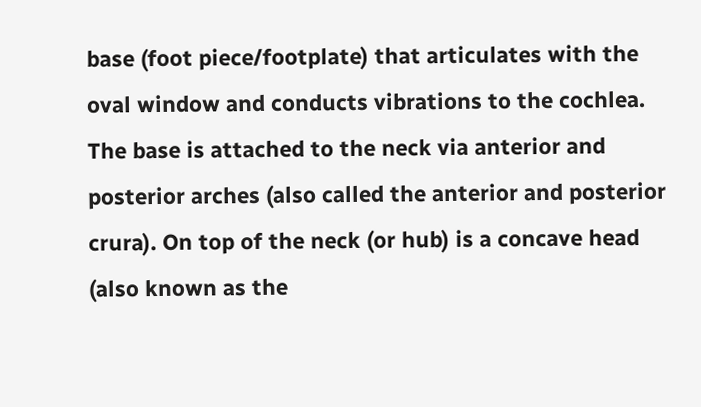base (foot piece/footplate) that articulates with the oval window and conducts vibrations to the cochlea. The base is attached to the neck via anterior and posterior arches (also called the anterior and posterior crura). On top of the neck (or hub) is a concave head (also known as the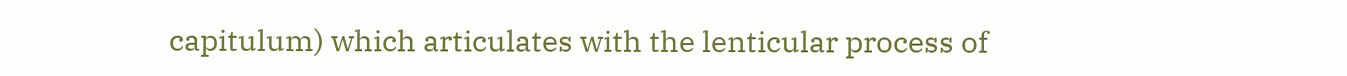capitulum) which articulates with the lenticular process of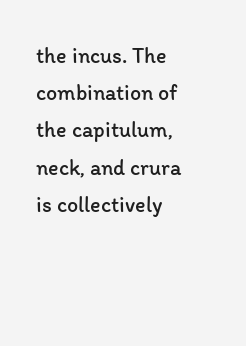the incus. The combination of the capitulum, neck, and crura is collectively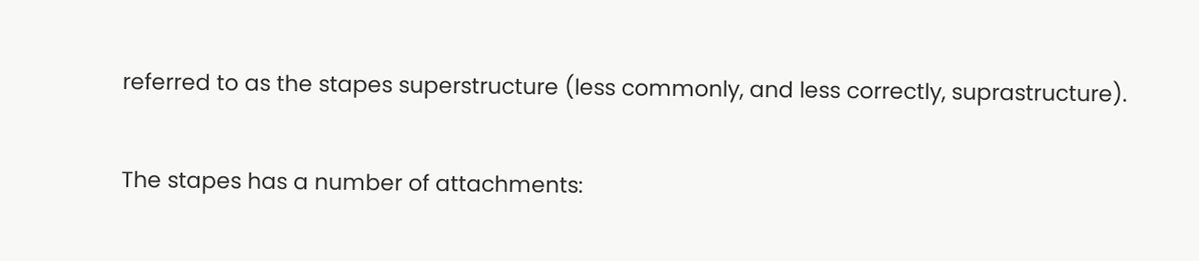referred to as the stapes superstructure (less commonly, and less correctly, suprastructure).

The stapes has a number of attachments: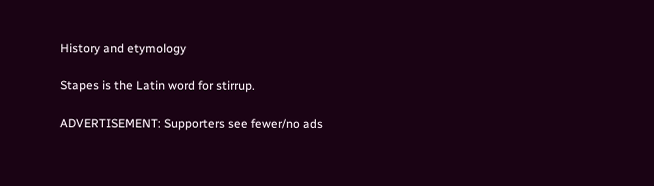History and etymology

Stapes is the Latin word for stirrup.

ADVERTISEMENT: Supporters see fewer/no ads